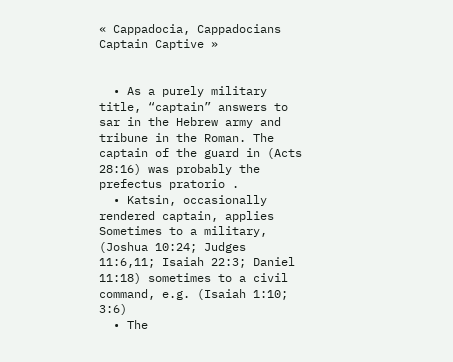« Cappadocia, Cappadocians Captain Captive »


  • As a purely military title, “captain” answers to sar in the Hebrew army and tribune in the Roman. The captain of the guard in (Acts 28:16) was probably the prefectus pratorio .
  • Katsin, occasionally rendered captain, applies Sometimes to a military, (Joshua 10:24; Judges 11:6,11; Isaiah 22:3; Daniel 11:18) sometimes to a civil command, e.g. (Isaiah 1:10; 3:6)
  • The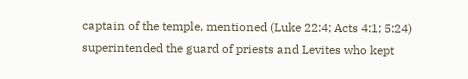captain of the temple, mentioned (Luke 22:4; Acts 4:1; 5:24) superintended the guard of priests and Levites who kept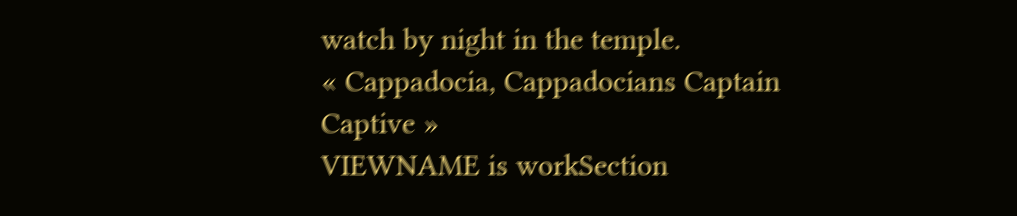watch by night in the temple.
« Cappadocia, Cappadocians Captain Captive »
VIEWNAME is workSection